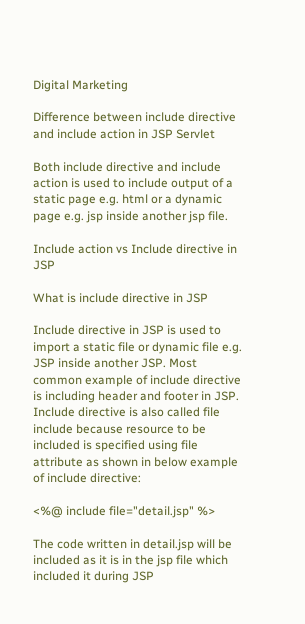Digital Marketing

Difference between include directive and include action in JSP Servlet

Both include directive and include action is used to include output of a static page e.g. html or a dynamic page e.g. jsp inside another jsp file.

Include action vs Include directive in JSP

What is include directive in JSP

Include directive in JSP is used to import a static file or dynamic file e.g. JSP inside another JSP. Most common example of include directive is including header and footer in JSP. Include directive is also called file include because resource to be included is specified using file attribute as shown in below example of include directive:

<%@ include file="detail.jsp" %>

The code written in detail.jsp will be included as it is in the jsp file which included it during JSP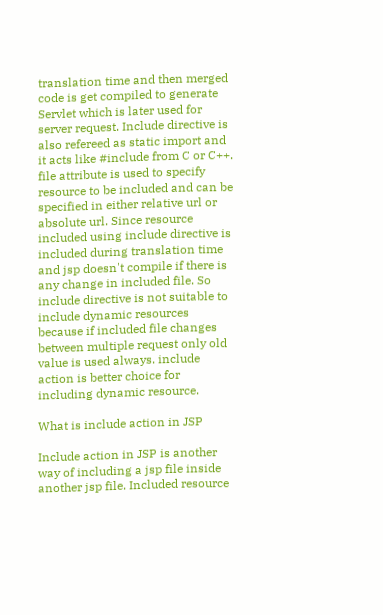translation time and then merged code is get compiled to generate Servlet which is later used for server request. Include directive is also refereed as static import and it acts like #include from C or C++. file attribute is used to specify resource to be included and can be specified in either relative url or absolute url. Since resource included using include directive is included during translation time and jsp doesn't compile if there is any change in included file. So include directive is not suitable to include dynamic resources because if included file changes between multiple request only old value is used always. include action is better choice for including dynamic resource.

What is include action in JSP

Include action in JSP is another way of including a jsp file inside another jsp file. Included resource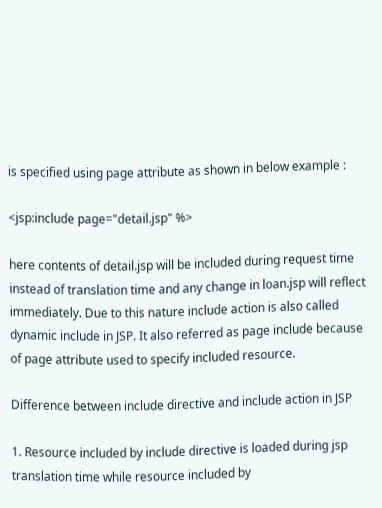is specified using page attribute as shown in below example :

<jsp:include page="detail.jsp" %>

here contents of detail.jsp will be included during request time instead of translation time and any change in loan.jsp will reflect immediately. Due to this nature include action is also called dynamic include in JSP. It also referred as page include because of page attribute used to specify included resource.

Difference between include directive and include action in JSP

1. Resource included by include directive is loaded during jsp translation time while resource included by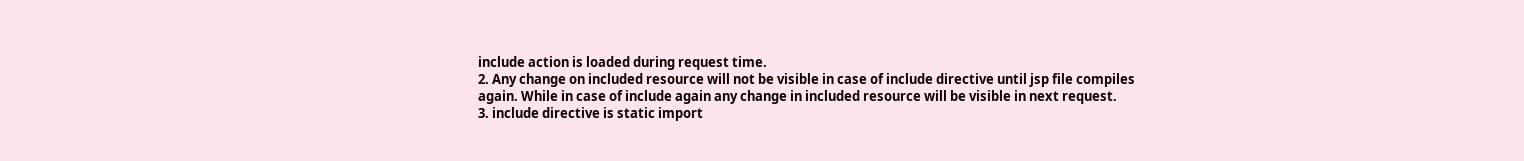include action is loaded during request time.
2. Any change on included resource will not be visible in case of include directive until jsp file compiles
again. While in case of include again any change in included resource will be visible in next request.
3. include directive is static import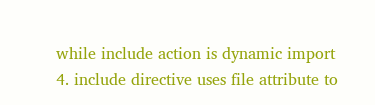while include action is dynamic import
4. include directive uses file attribute to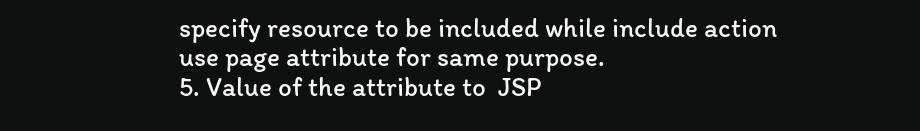specify resource to be included while include action use page attribute for same purpose.
5. Value of the attribute to  JSP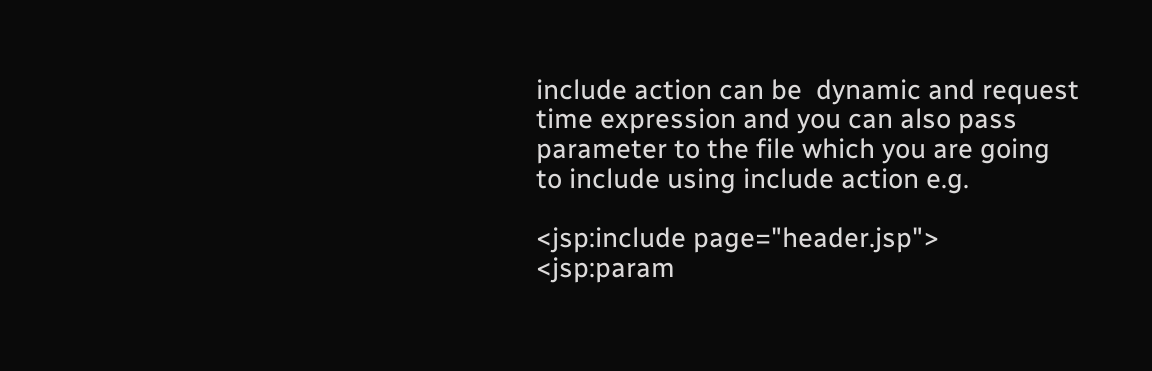include action can be  dynamic and request time expression and you can also pass parameter to the file which you are going to include using include action e.g.

<jsp:include page="header.jsp">
<jsp:param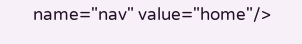name="nav" value="home"/>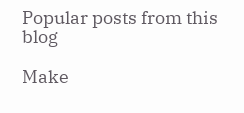Popular posts from this blog

Make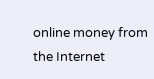online money from the Internet